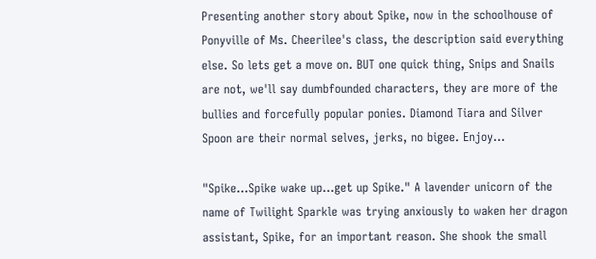Presenting another story about Spike, now in the schoolhouse of Ponyville of Ms. Cheerilee's class, the description said everything else. So lets get a move on. BUT one quick thing, Snips and Snails are not, we'll say dumbfounded characters, they are more of the bullies and forcefully popular ponies. Diamond Tiara and Silver Spoon are their normal selves, jerks, no bigee. Enjoy...

"Spike...Spike wake up...get up Spike." A lavender unicorn of the name of Twilight Sparkle was trying anxiously to waken her dragon assistant, Spike, for an important reason. She shook the small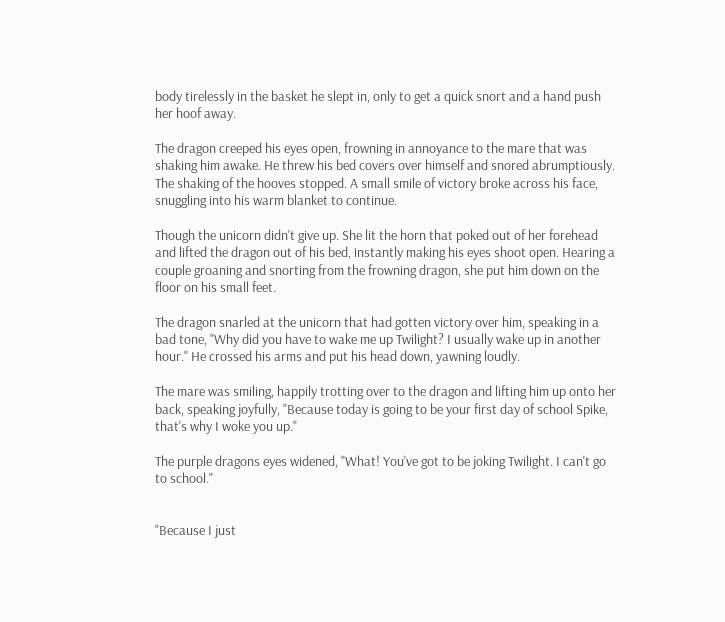body tirelessly in the basket he slept in, only to get a quick snort and a hand push her hoof away.

The dragon creeped his eyes open, frowning in annoyance to the mare that was shaking him awake. He threw his bed covers over himself and snored abrumptiously. The shaking of the hooves stopped. A small smile of victory broke across his face, snuggling into his warm blanket to continue.

Though the unicorn didn't give up. She lit the horn that poked out of her forehead and lifted the dragon out of his bed, instantly making his eyes shoot open. Hearing a couple groaning and snorting from the frowning dragon, she put him down on the floor on his small feet.

The dragon snarled at the unicorn that had gotten victory over him, speaking in a bad tone, "Why did you have to wake me up Twilight? I usually wake up in another hour." He crossed his arms and put his head down, yawning loudly.

The mare was smiling, happily trotting over to the dragon and lifting him up onto her back, speaking joyfully, "Because today is going to be your first day of school Spike, that's why I woke you up."

The purple dragons eyes widened, "What! You've got to be joking Twilight. I can't go to school."


"Because I just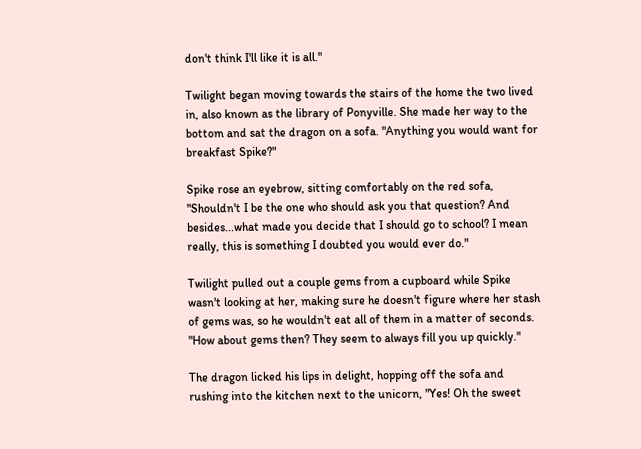don't think I'll like it is all."

Twilight began moving towards the stairs of the home the two lived in, also known as the library of Ponyville. She made her way to the bottom and sat the dragon on a sofa. "Anything you would want for breakfast Spike?"

Spike rose an eyebrow, sitting comfortably on the red sofa, "Shouldn't I be the one who should ask you that question? And besides...what made you decide that I should go to school? I mean really, this is something I doubted you would ever do."

Twilight pulled out a couple gems from a cupboard while Spike wasn't looking at her, making sure he doesn't figure where her stash of gems was, so he wouldn't eat all of them in a matter of seconds. "How about gems then? They seem to always fill you up quickly."

The dragon licked his lips in delight, hopping off the sofa and rushing into the kitchen next to the unicorn, "Yes! Oh the sweet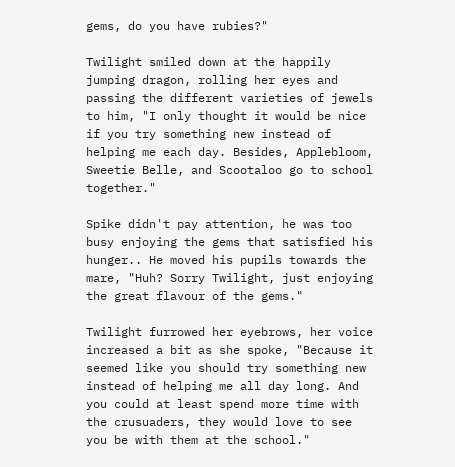gems, do you have rubies?"

Twilight smiled down at the happily jumping dragon, rolling her eyes and passing the different varieties of jewels to him, "I only thought it would be nice if you try something new instead of helping me each day. Besides, Applebloom, Sweetie Belle, and Scootaloo go to school together."

Spike didn't pay attention, he was too busy enjoying the gems that satisfied his hunger.. He moved his pupils towards the mare, "Huh? Sorry Twilight, just enjoying the great flavour of the gems."

Twilight furrowed her eyebrows, her voice increased a bit as she spoke, "Because it seemed like you should try something new instead of helping me all day long. And you could at least spend more time with the crusuaders, they would love to see you be with them at the school."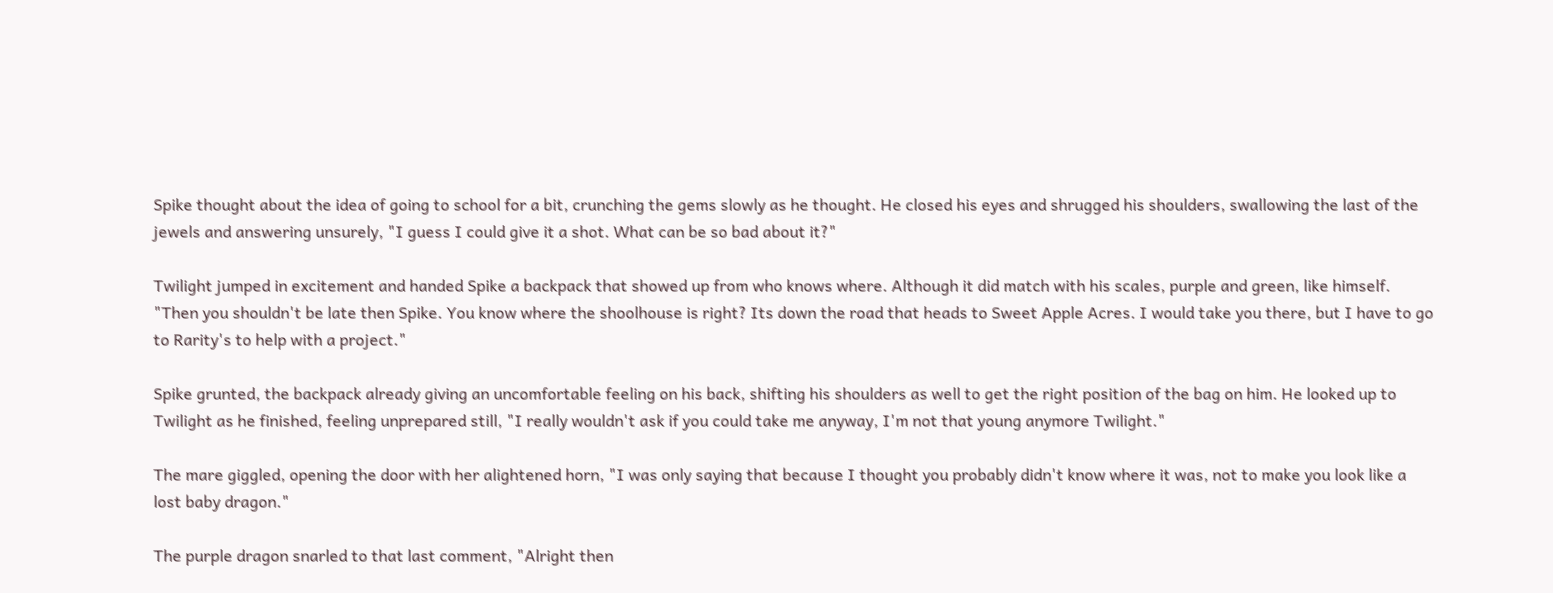Spike thought about the idea of going to school for a bit, crunching the gems slowly as he thought. He closed his eyes and shrugged his shoulders, swallowing the last of the jewels and answering unsurely, "I guess I could give it a shot. What can be so bad about it?"

Twilight jumped in excitement and handed Spike a backpack that showed up from who knows where. Although it did match with his scales, purple and green, like himself. "Then you shouldn't be late then Spike. You know where the shoolhouse is right? Its down the road that heads to Sweet Apple Acres. I would take you there, but I have to go to Rarity's to help with a project."

Spike grunted, the backpack already giving an uncomfortable feeling on his back, shifting his shoulders as well to get the right position of the bag on him. He looked up to Twilight as he finished, feeling unprepared still, "I really wouldn't ask if you could take me anyway, I'm not that young anymore Twilight."

The mare giggled, opening the door with her alightened horn, "I was only saying that because I thought you probably didn't know where it was, not to make you look like a lost baby dragon."

The purple dragon snarled to that last comment, "Alright then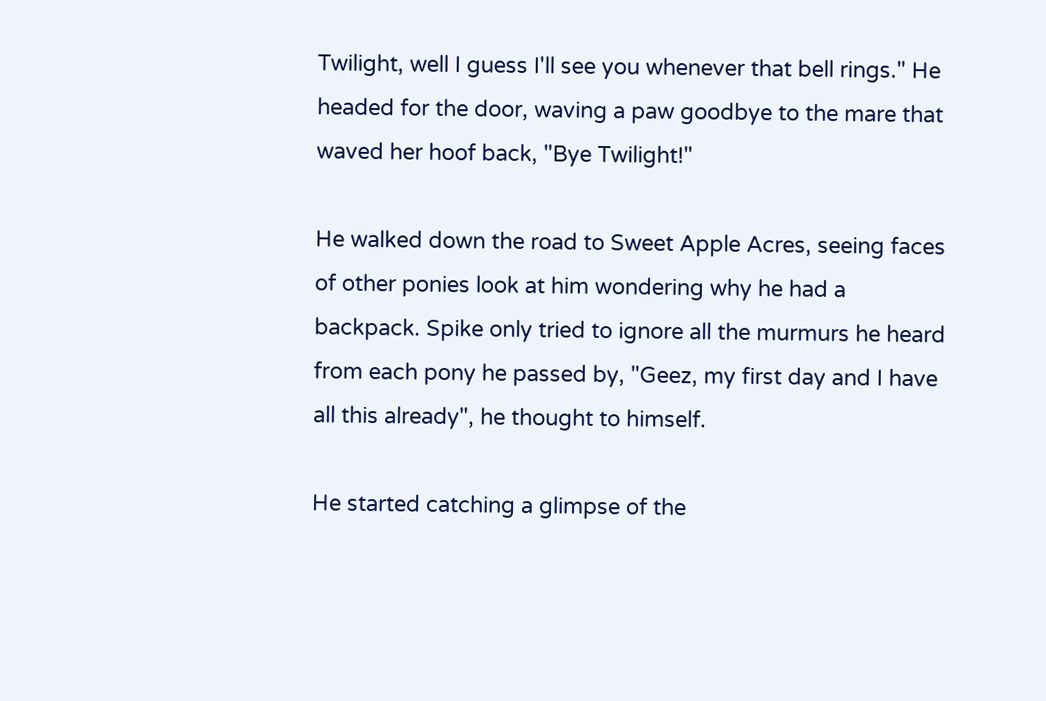Twilight, well I guess I'll see you whenever that bell rings." He headed for the door, waving a paw goodbye to the mare that waved her hoof back, "Bye Twilight!"

He walked down the road to Sweet Apple Acres, seeing faces of other ponies look at him wondering why he had a backpack. Spike only tried to ignore all the murmurs he heard from each pony he passed by, "Geez, my first day and I have all this already", he thought to himself.

He started catching a glimpse of the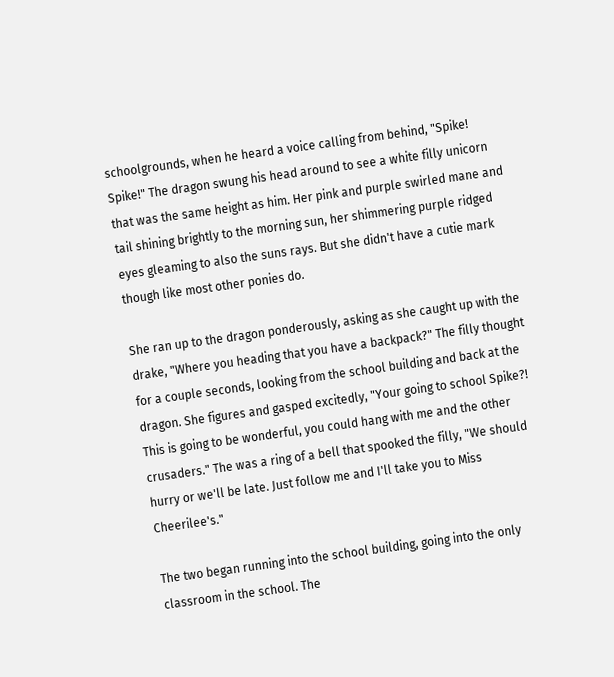schoolgrounds, when he heard a voice calling from behind, "Spike! Spike!" The dragon swung his head around to see a white filly unicorn that was the same height as him. Her pink and purple swirled mane and tail shining brightly to the morning sun, her shimmering purple ridged eyes gleaming to also the suns rays. But she didn't have a cutie mark though like most other ponies do.

She ran up to the dragon ponderously, asking as she caught up with the drake, "Where you heading that you have a backpack?" The filly thought for a couple seconds, looking from the school building and back at the dragon. She figures and gasped excitedly, "Your going to school Spike?! This is going to be wonderful, you could hang with me and the other crusaders." The was a ring of a bell that spooked the filly, "We should hurry or we'll be late. Just follow me and I'll take you to Miss Cheerilee's."

The two began running into the school building, going into the only classroom in the school. The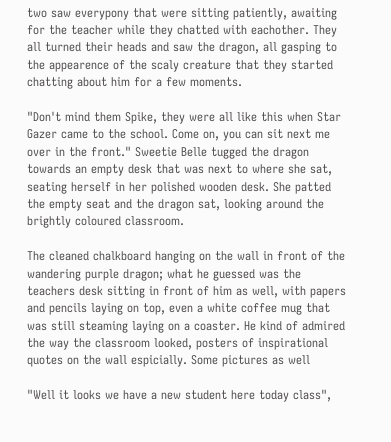two saw everypony that were sitting patiently, awaiting for the teacher while they chatted with eachother. They all turned their heads and saw the dragon, all gasping to the appearence of the scaly creature that they started chatting about him for a few moments.

"Don't mind them Spike, they were all like this when Star Gazer came to the school. Come on, you can sit next me over in the front." Sweetie Belle tugged the dragon towards an empty desk that was next to where she sat, seating herself in her polished wooden desk. She patted the empty seat and the dragon sat, looking around the brightly coloured classroom.

The cleaned chalkboard hanging on the wall in front of the wandering purple dragon; what he guessed was the teachers desk sitting in front of him as well, with papers and pencils laying on top, even a white coffee mug that was still steaming laying on a coaster. He kind of admired the way the classroom looked, posters of inspirational quotes on the wall espicially. Some pictures as well

"Well it looks we have a new student here today class",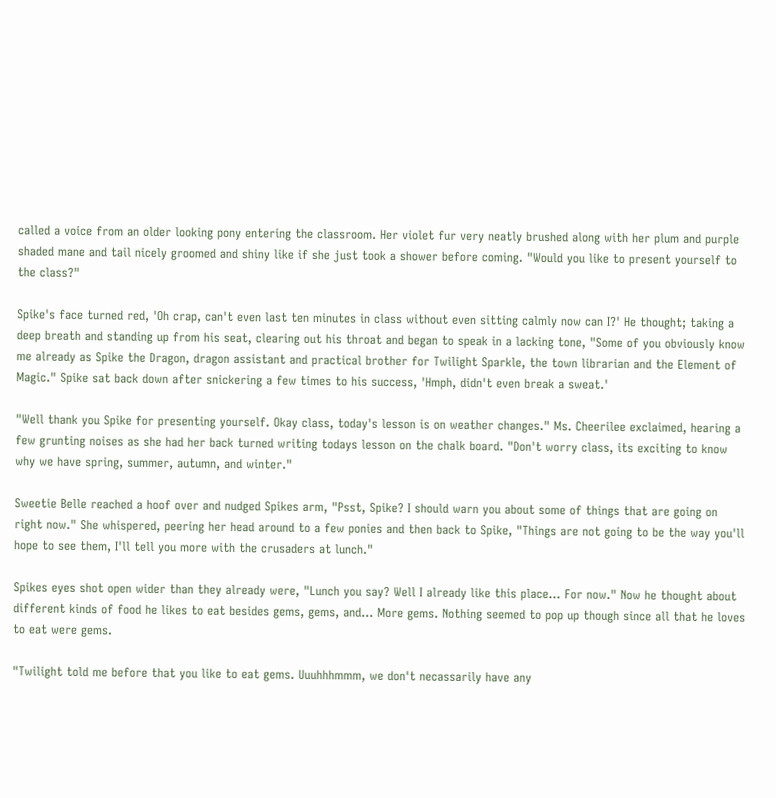called a voice from an older looking pony entering the classroom. Her violet fur very neatly brushed along with her plum and purple shaded mane and tail nicely groomed and shiny like if she just took a shower before coming. "Would you like to present yourself to the class?"

Spike's face turned red, 'Oh crap, can't even last ten minutes in class without even sitting calmly now can I?' He thought; taking a deep breath and standing up from his seat, clearing out his throat and began to speak in a lacking tone, "Some of you obviously know me already as Spike the Dragon, dragon assistant and practical brother for Twilight Sparkle, the town librarian and the Element of Magic." Spike sat back down after snickering a few times to his success, 'Hmph, didn't even break a sweat.'

"Well thank you Spike for presenting yourself. Okay class, today's lesson is on weather changes." Ms. Cheerilee exclaimed, hearing a few grunting noises as she had her back turned writing todays lesson on the chalk board. "Don't worry class, its exciting to know why we have spring, summer, autumn, and winter."

Sweetie Belle reached a hoof over and nudged Spikes arm, "Psst, Spike? I should warn you about some of things that are going on right now." She whispered, peering her head around to a few ponies and then back to Spike, "Things are not going to be the way you'll hope to see them, I'll tell you more with the crusaders at lunch."

Spikes eyes shot open wider than they already were, "Lunch you say? Well I already like this place... For now." Now he thought about different kinds of food he likes to eat besides gems, gems, and... More gems. Nothing seemed to pop up though since all that he loves to eat were gems.

"Twilight told me before that you like to eat gems. Uuuhhhmmm, we don't necassarily have any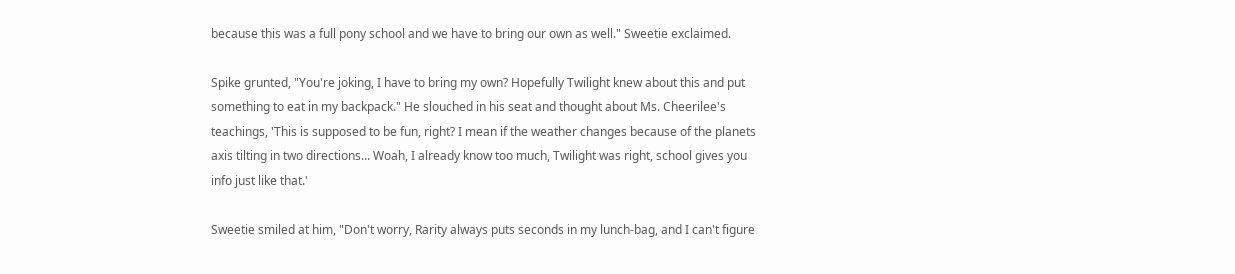because this was a full pony school and we have to bring our own as well." Sweetie exclaimed.

Spike grunted, "You're joking, I have to bring my own? Hopefully Twilight knew about this and put something to eat in my backpack." He slouched in his seat and thought about Ms. Cheerilee's teachings, 'This is supposed to be fun, right? I mean if the weather changes because of the planets axis tilting in two directions... Woah, I already know too much, Twilight was right, school gives you info just like that.'

Sweetie smiled at him, "Don't worry, Rarity always puts seconds in my lunch-bag, and I can't figure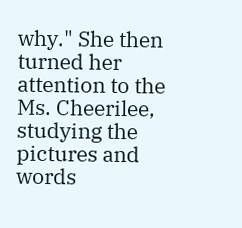why." She then turned her attention to the Ms. Cheerilee, studying the pictures and words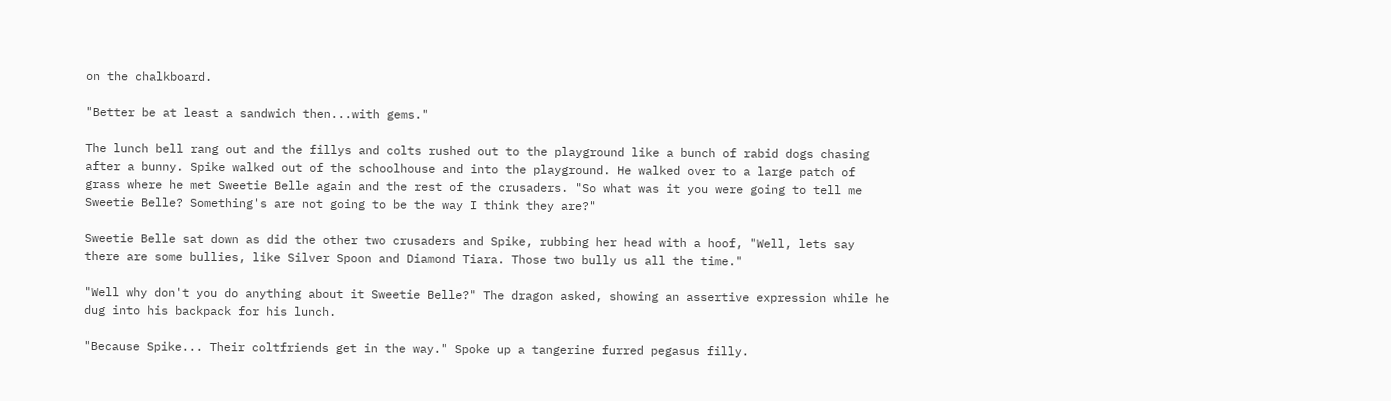on the chalkboard.

"Better be at least a sandwich then...with gems."

The lunch bell rang out and the fillys and colts rushed out to the playground like a bunch of rabid dogs chasing after a bunny. Spike walked out of the schoolhouse and into the playground. He walked over to a large patch of grass where he met Sweetie Belle again and the rest of the crusaders. "So what was it you were going to tell me Sweetie Belle? Something's are not going to be the way I think they are?"

Sweetie Belle sat down as did the other two crusaders and Spike, rubbing her head with a hoof, "Well, lets say there are some bullies, like Silver Spoon and Diamond Tiara. Those two bully us all the time."

"Well why don't you do anything about it Sweetie Belle?" The dragon asked, showing an assertive expression while he dug into his backpack for his lunch.

"Because Spike... Their coltfriends get in the way." Spoke up a tangerine furred pegasus filly.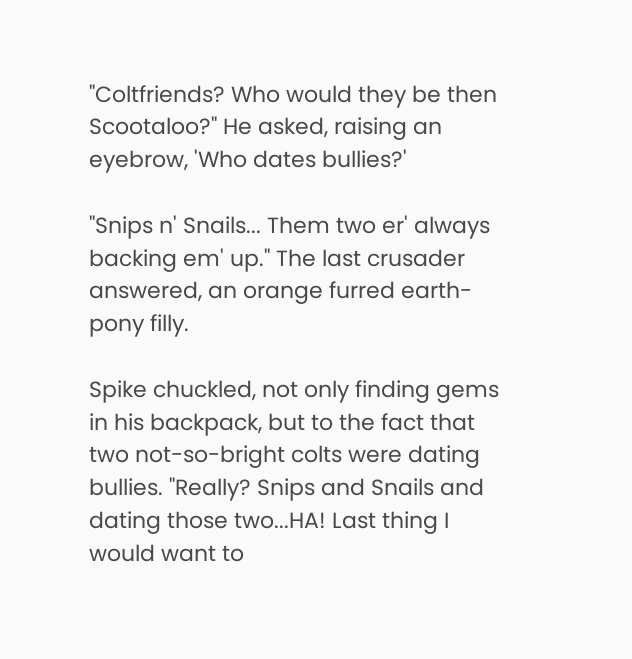"Coltfriends? Who would they be then Scootaloo?" He asked, raising an eyebrow, 'Who dates bullies?'

"Snips n' Snails... Them two er' always backing em' up." The last crusader answered, an orange furred earth-pony filly.

Spike chuckled, not only finding gems in his backpack, but to the fact that two not-so-bright colts were dating bullies. "Really? Snips and Snails and dating those two...HA! Last thing I would want to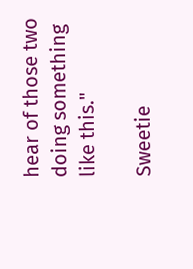hear of those two doing something like this."

Sweetie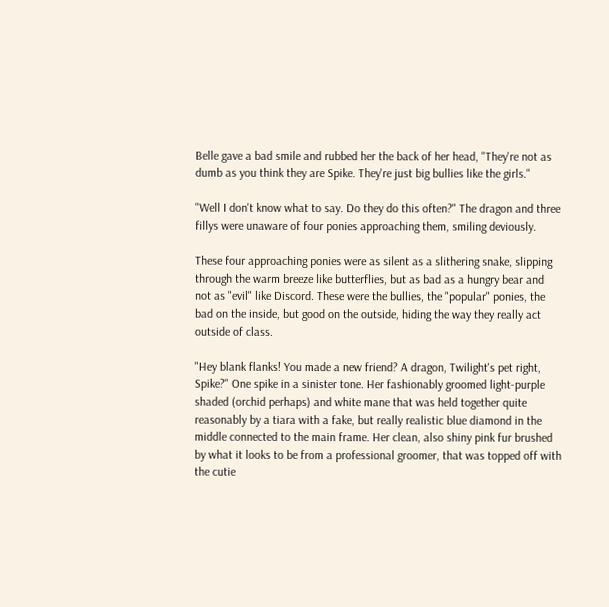Belle gave a bad smile and rubbed her the back of her head, "They're not as dumb as you think they are Spike. They're just big bullies like the girls."

"Well I don't know what to say. Do they do this often?" The dragon and three fillys were unaware of four ponies approaching them, smiling deviously.

These four approaching ponies were as silent as a slithering snake, slipping through the warm breeze like butterflies, but as bad as a hungry bear and not as "evil" like Discord. These were the bullies, the "popular" ponies, the bad on the inside, but good on the outside, hiding the way they really act outside of class.

"Hey blank flanks! You made a new friend? A dragon, Twilight's pet right, Spike?" One spike in a sinister tone. Her fashionably groomed light-purple shaded (orchid perhaps) and white mane that was held together quite reasonably by a tiara with a fake, but really realistic blue diamond in the middle connected to the main frame. Her clean, also shiny pink fur brushed by what it looks to be from a professional groomer, that was topped off with the cutie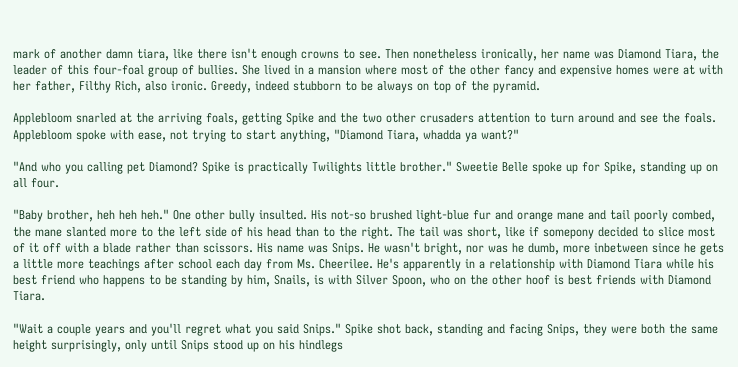mark of another damn tiara, like there isn't enough crowns to see. Then nonetheless ironically, her name was Diamond Tiara, the leader of this four-foal group of bullies. She lived in a mansion where most of the other fancy and expensive homes were at with her father, Filthy Rich, also ironic. Greedy, indeed stubborn to be always on top of the pyramid.

Applebloom snarled at the arriving foals, getting Spike and the two other crusaders attention to turn around and see the foals. Applebloom spoke with ease, not trying to start anything, "Diamond Tiara, whadda ya want?"

"And who you calling pet Diamond? Spike is practically Twilights little brother." Sweetie Belle spoke up for Spike, standing up on all four.

"Baby brother, heh heh heh." One other bully insulted. His not-so brushed light-blue fur and orange mane and tail poorly combed, the mane slanted more to the left side of his head than to the right. The tail was short, like if somepony decided to slice most of it off with a blade rather than scissors. His name was Snips. He wasn't bright, nor was he dumb, more inbetween since he gets a little more teachings after school each day from Ms. Cheerilee. He's apparently in a relationship with Diamond Tiara while his best friend who happens to be standing by him, Snails, is with Silver Spoon, who on the other hoof is best friends with Diamond Tiara.

"Wait a couple years and you'll regret what you said Snips." Spike shot back, standing and facing Snips, they were both the same height surprisingly, only until Snips stood up on his hindlegs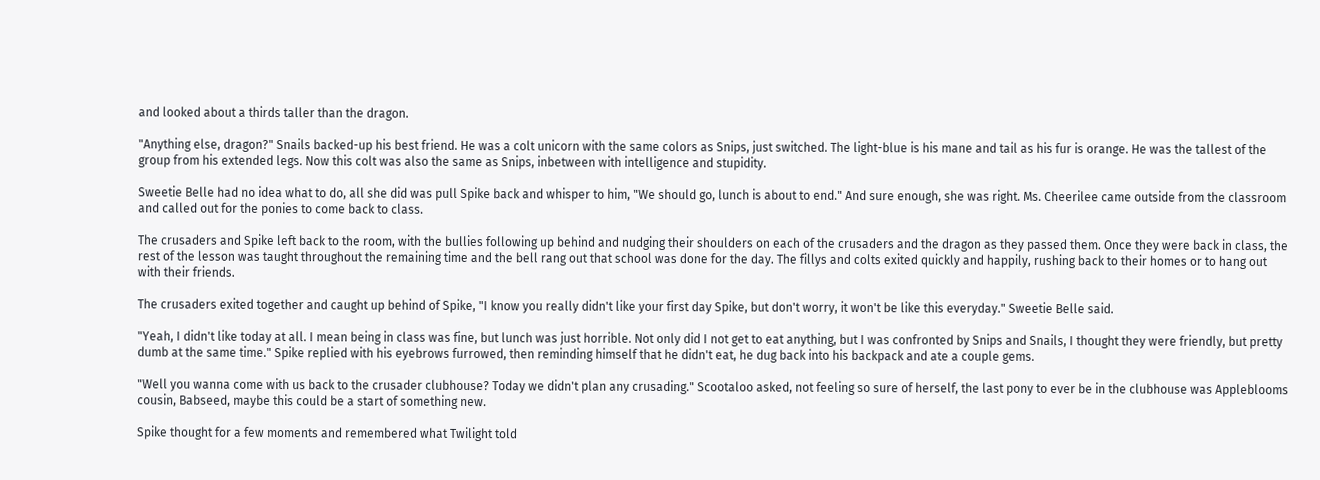and looked about a thirds taller than the dragon.

"Anything else, dragon?" Snails backed-up his best friend. He was a colt unicorn with the same colors as Snips, just switched. The light-blue is his mane and tail as his fur is orange. He was the tallest of the group from his extended legs. Now this colt was also the same as Snips, inbetween with intelligence and stupidity.

Sweetie Belle had no idea what to do, all she did was pull Spike back and whisper to him, "We should go, lunch is about to end." And sure enough, she was right. Ms. Cheerilee came outside from the classroom and called out for the ponies to come back to class.

The crusaders and Spike left back to the room, with the bullies following up behind and nudging their shoulders on each of the crusaders and the dragon as they passed them. Once they were back in class, the rest of the lesson was taught throughout the remaining time and the bell rang out that school was done for the day. The fillys and colts exited quickly and happily, rushing back to their homes or to hang out with their friends.

The crusaders exited together and caught up behind of Spike, "I know you really didn't like your first day Spike, but don't worry, it won't be like this everyday." Sweetie Belle said.

"Yeah, I didn't like today at all. I mean being in class was fine, but lunch was just horrible. Not only did I not get to eat anything, but I was confronted by Snips and Snails, I thought they were friendly, but pretty dumb at the same time." Spike replied with his eyebrows furrowed, then reminding himself that he didn't eat, he dug back into his backpack and ate a couple gems.

"Well you wanna come with us back to the crusader clubhouse? Today we didn't plan any crusading." Scootaloo asked, not feeling so sure of herself, the last pony to ever be in the clubhouse was Appleblooms cousin, Babseed, maybe this could be a start of something new.

Spike thought for a few moments and remembered what Twilight told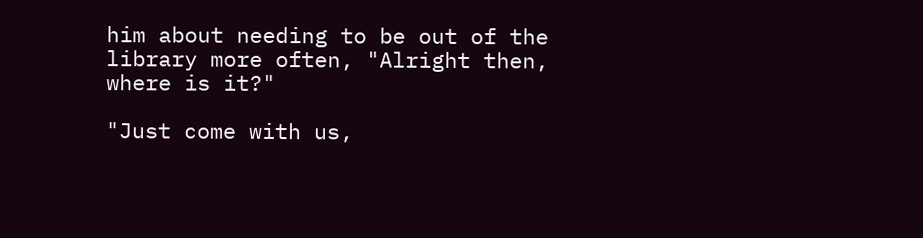him about needing to be out of the library more often, "Alright then, where is it?"

"Just come with us,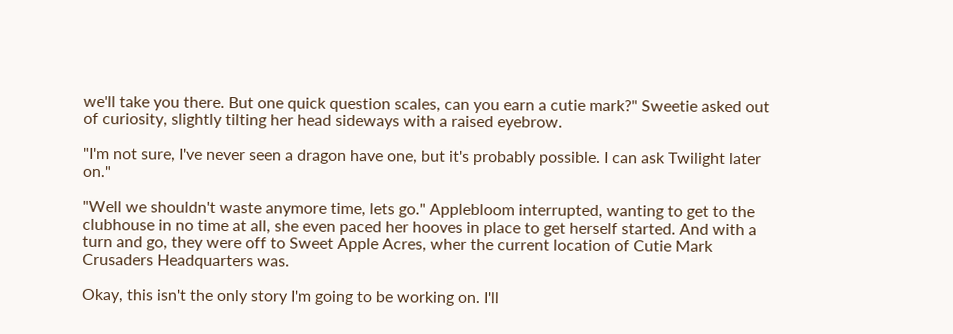we'll take you there. But one quick question scales, can you earn a cutie mark?" Sweetie asked out of curiosity, slightly tilting her head sideways with a raised eyebrow.

"I'm not sure, I've never seen a dragon have one, but it's probably possible. I can ask Twilight later on."

"Well we shouldn't waste anymore time, lets go." Applebloom interrupted, wanting to get to the clubhouse in no time at all, she even paced her hooves in place to get herself started. And with a turn and go, they were off to Sweet Apple Acres, wher the current location of Cutie Mark Crusaders Headquarters was.

Okay, this isn't the only story I'm going to be working on. I'll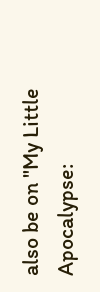also be on "My Little Apocalypse: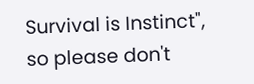Survival is Instinct", so please don't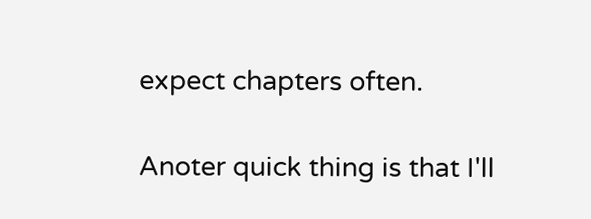expect chapters often.

Anoter quick thing is that I'll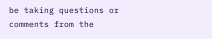be taking questions or comments from the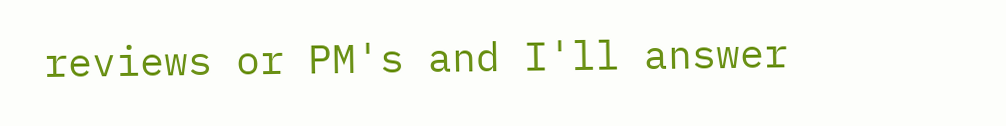reviews or PM's and I'll answer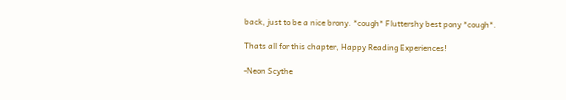back, just to be a nice brony. *cough* Fluttershy best pony *cough*.

Thats all for this chapter, Happy Reading Experiences!

-Neon Scythe